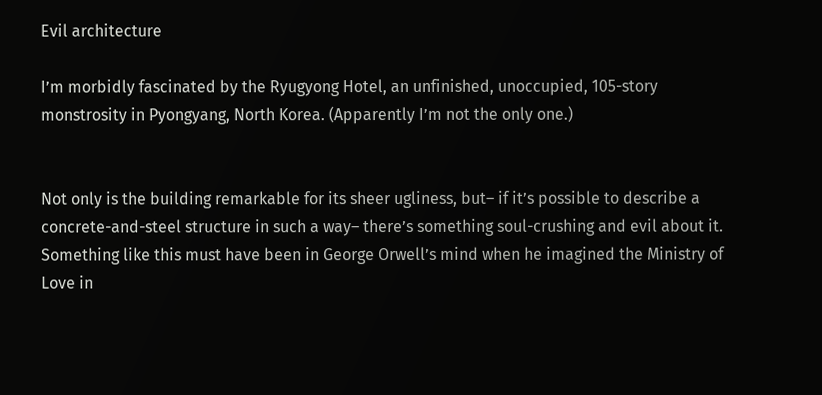Evil architecture

I’m morbidly fascinated by the Ryugyong Hotel, an unfinished, unoccupied, 105-story monstrosity in Pyongyang, North Korea. (Apparently I’m not the only one.)


Not only is the building remarkable for its sheer ugliness, but– if it’s possible to describe a concrete-and-steel structure in such a way– there’s something soul-crushing and evil about it. Something like this must have been in George Orwell’s mind when he imagined the Ministry of Love in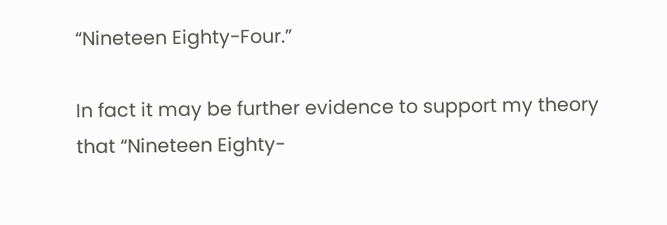“Nineteen Eighty-Four.”

In fact it may be further evidence to support my theory that “Nineteen Eighty-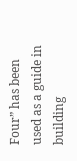Four” has been used as a guide in building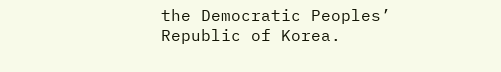the Democratic Peoples’ Republic of Korea.